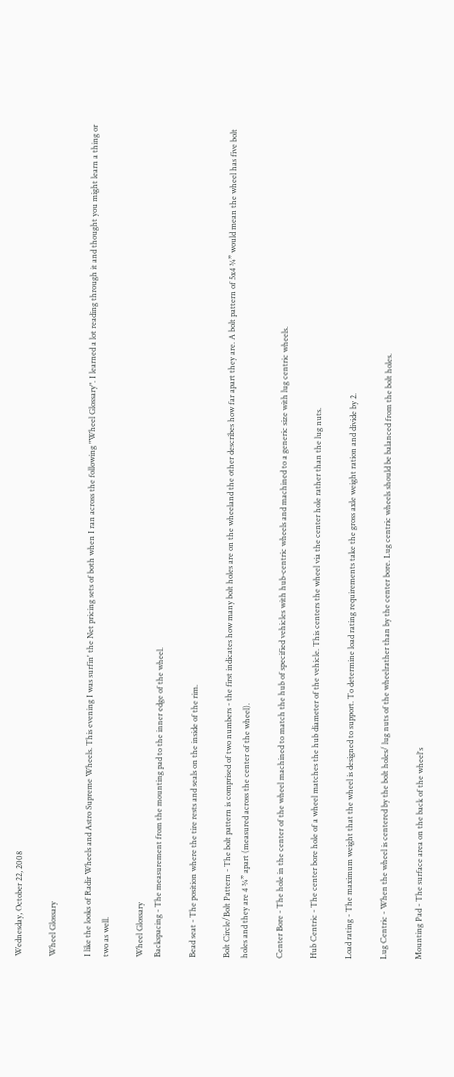Wednesday, October 22, 2008

Wheel Glossary

I like the looks of Radir Wheels and Astro Supreme Wheels. This evening I was surfin' the Net pricing sets of both when I ran across the following "Wheel Glossary". I learned a lot reading through it and thought you might learn a thing or two as well.

Wheel Glossary
Backspacing - The measurement from the mounting pad to the inner edge of the wheel.

Bead seat - The position where the tire rests and seals on the inside of the rim.

Bolt Circle/Bolt Pattern - The bolt pattern is comprised of two numbers - the first indicates how many bolt holes are on the wheeland the other describes how far apart they are. A bolt pattern of 5x4 ¾” would mean the wheel has five bolt holes and they are 4 ¾” apart (measured across the center of the wheel).

Center Bore - The hole in the center of the wheel machined to match the hub of specified vehicles with hub-centric wheels and machined to a generic size with lug centric wheels.

Hub Centric - The center bore hole of a wheel matches the hub diameter of the vehicle. This centers the wheel via the center hole rather than the lug nuts.

Load rating - The maximum weight that the wheel is designed to support. To determine load rating requirements take the gross axle weight ration and divide by 2.

Lug Centric - When the wheel is centered by the bolt holes/ lug nuts of the wheelrather than by the center bore. Lug centric wheels should be balanced from the bolt holes.

Mounting Pad - The surface area on the back of the wheel's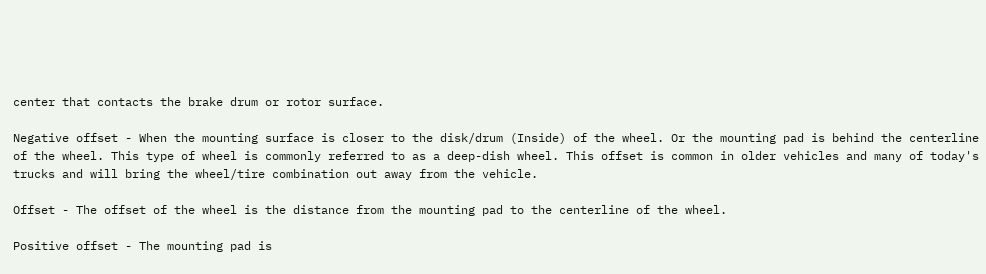center that contacts the brake drum or rotor surface.

Negative offset - When the mounting surface is closer to the disk/drum (Inside) of the wheel. Or the mounting pad is behind the centerline of the wheel. This type of wheel is commonly referred to as a deep-dish wheel. This offset is common in older vehicles and many of today's trucks and will bring the wheel/tire combination out away from the vehicle.

Offset - The offset of the wheel is the distance from the mounting pad to the centerline of the wheel.

Positive offset - The mounting pad is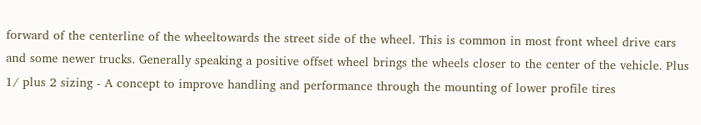forward of the centerline of the wheeltowards the street side of the wheel. This is common in most front wheel drive cars and some newer trucks. Generally speaking a positive offset wheel brings the wheels closer to the center of the vehicle. Plus 1/ plus 2 sizing - A concept to improve handling and performance through the mounting of lower profile tires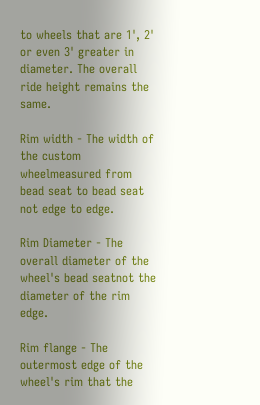to wheels that are 1', 2' or even 3' greater in diameter. The overall ride height remains the same.

Rim width - The width of the custom wheelmeasured from bead seat to bead seat not edge to edge.

Rim Diameter - The overall diameter of the wheel's bead seatnot the diameter of the rim edge.

Rim flange - The outermost edge of the wheel's rim that the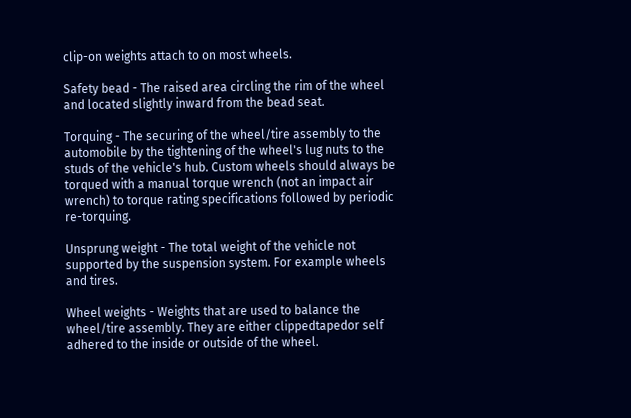clip-on weights attach to on most wheels.

Safety bead - The raised area circling the rim of the wheel and located slightly inward from the bead seat.

Torquing - The securing of the wheel/tire assembly to the automobile by the tightening of the wheel's lug nuts to the studs of the vehicle's hub. Custom wheels should always be torqued with a manual torque wrench (not an impact air wrench) to torque rating specifications followed by periodic re-torquing.

Unsprung weight - The total weight of the vehicle not supported by the suspension system. For example wheels and tires.

Wheel weights - Weights that are used to balance the wheel/tire assembly. They are either clippedtapedor self adhered to the inside or outside of the wheel.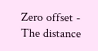Zero offset - The distance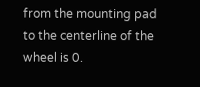from the mounting pad to the centerline of the wheel is 0.